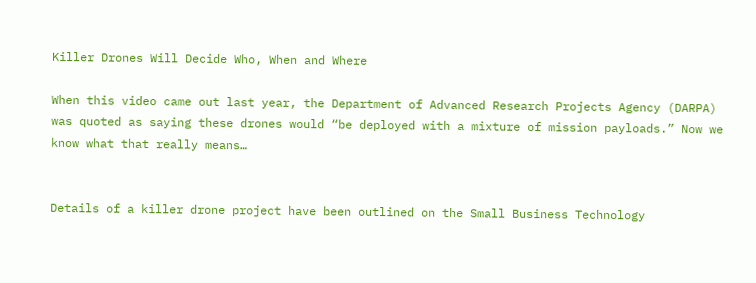Killer Drones Will Decide Who, When and Where

When this video came out last year, the Department of Advanced Research Projects Agency (DARPA) was quoted as saying these drones would “be deployed with a mixture of mission payloads.” Now we know what that really means…


Details of a killer drone project have been outlined on the Small Business Technology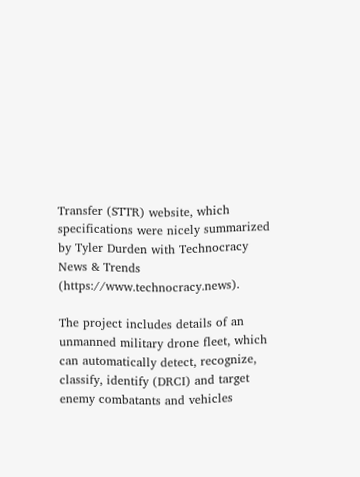Transfer (STTR) website, which specifications were nicely summarized by Tyler Durden with Technocracy News & Trends (https://www.technocracy.news).

The project includes details of an unmanned military drone fleet, which can automatically detect, recognize, classify, identify (DRCI) and target enemy combatants and vehicles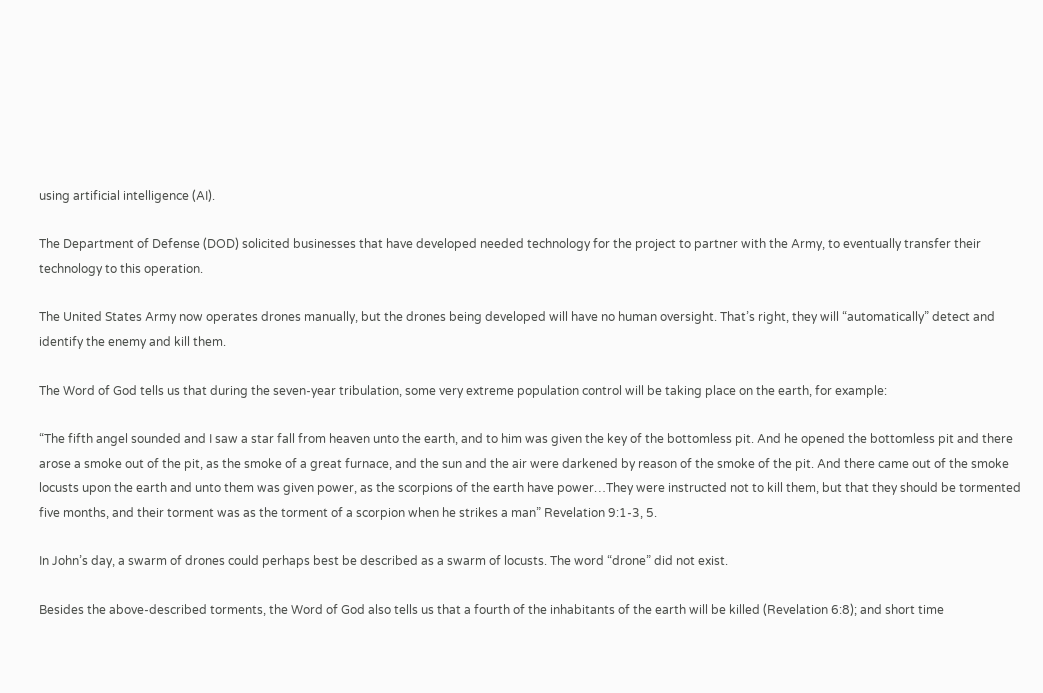using artificial intelligence (AI).

The Department of Defense (DOD) solicited businesses that have developed needed technology for the project to partner with the Army, to eventually transfer their technology to this operation.

The United States Army now operates drones manually, but the drones being developed will have no human oversight. That’s right, they will “automatically” detect and identify the enemy and kill them.

The Word of God tells us that during the seven-year tribulation, some very extreme population control will be taking place on the earth, for example:

“The fifth angel sounded and I saw a star fall from heaven unto the earth, and to him was given the key of the bottomless pit. And he opened the bottomless pit and there arose a smoke out of the pit, as the smoke of a great furnace, and the sun and the air were darkened by reason of the smoke of the pit. And there came out of the smoke locusts upon the earth and unto them was given power, as the scorpions of the earth have power…They were instructed not to kill them, but that they should be tormented five months, and their torment was as the torment of a scorpion when he strikes a man” Revelation 9:1-3, 5.

In John’s day, a swarm of drones could perhaps best be described as a swarm of locusts. The word “drone” did not exist.

Besides the above-described torments, the Word of God also tells us that a fourth of the inhabitants of the earth will be killed (Revelation 6:8); and short time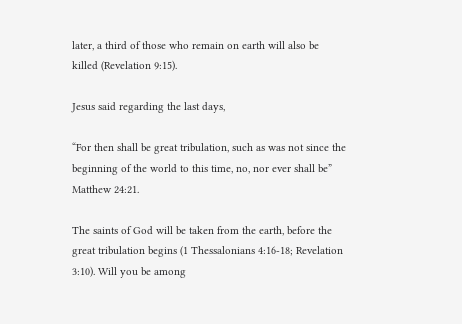later, a third of those who remain on earth will also be killed (Revelation 9:15).

Jesus said regarding the last days,

“For then shall be great tribulation, such as was not since the beginning of the world to this time, no, nor ever shall be” Matthew 24:21.

The saints of God will be taken from the earth, before the great tribulation begins (1 Thessalonians 4:16-18; Revelation 3:10). Will you be among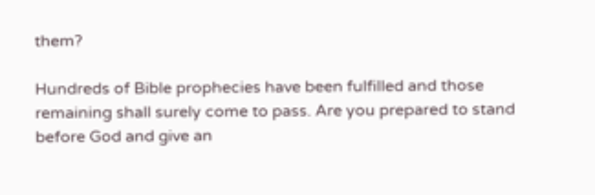them?

Hundreds of Bible prophecies have been fulfilled and those remaining shall surely come to pass. Are you prepared to stand before God and give an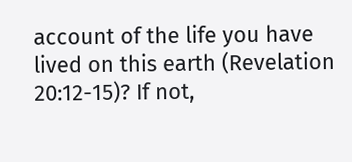account of the life you have lived on this earth (Revelation 20:12-15)? If not,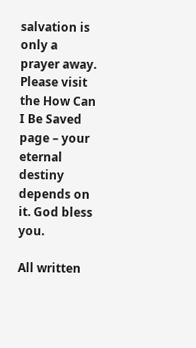salvation is only a prayer away. Please visit the How Can I Be Saved page – your eternal destiny depends on it. God bless you.

All written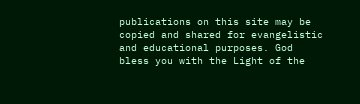publications on this site may be copied and shared for evangelistic and educational purposes. God bless you with the Light of the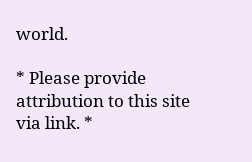world.

* Please provide attribution to this site via link. *